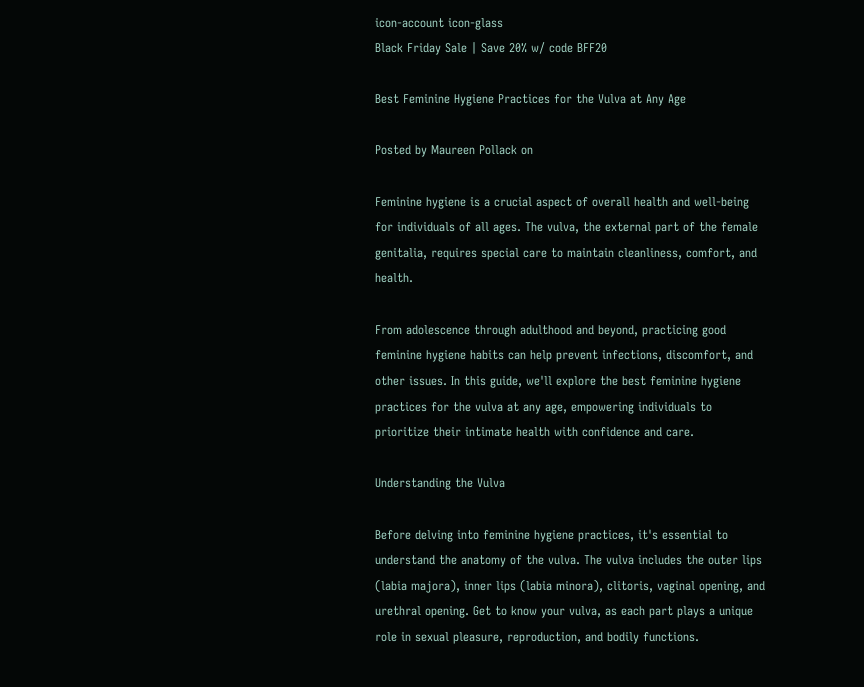icon-account icon-glass
Black Friday Sale | Save 20% w/ code BFF20

Best Feminine Hygiene Practices for the Vulva at Any Age

Posted by Maureen Pollack on

Feminine hygiene is a crucial aspect of overall health and well-being for individuals of all ages. The vulva, the external part of the female genitalia, requires special care to maintain cleanliness, comfort, and health.

From adolescence through adulthood and beyond, practicing good feminine hygiene habits can help prevent infections, discomfort, and other issues. In this guide, we'll explore the best feminine hygiene practices for the vulva at any age, empowering individuals to prioritize their intimate health with confidence and care.

Understanding the Vulva

Before delving into feminine hygiene practices, it's essential to understand the anatomy of the vulva. The vulva includes the outer lips (labia majora), inner lips (labia minora), clitoris, vaginal opening, and urethral opening. Get to know your vulva, as each part plays a unique role in sexual pleasure, reproduction, and bodily functions.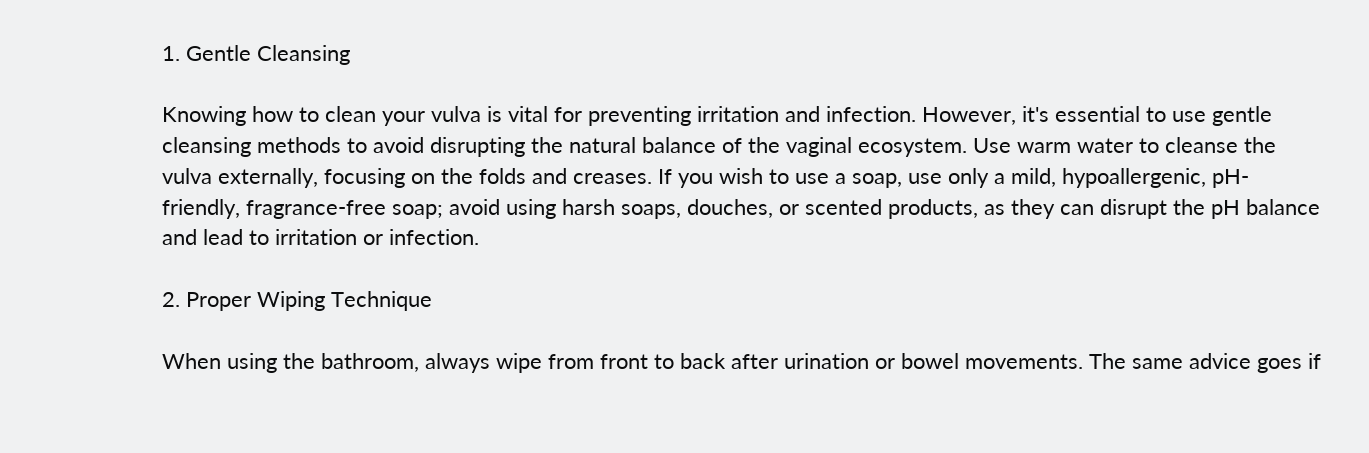1. Gentle Cleansing

Knowing how to clean your vulva is vital for preventing irritation and infection. However, it's essential to use gentle cleansing methods to avoid disrupting the natural balance of the vaginal ecosystem. Use warm water to cleanse the vulva externally, focusing on the folds and creases. If you wish to use a soap, use only a mild, hypoallergenic, pH-friendly, fragrance-free soap; avoid using harsh soaps, douches, or scented products, as they can disrupt the pH balance and lead to irritation or infection.

2. Proper Wiping Technique

When using the bathroom, always wipe from front to back after urination or bowel movements. The same advice goes if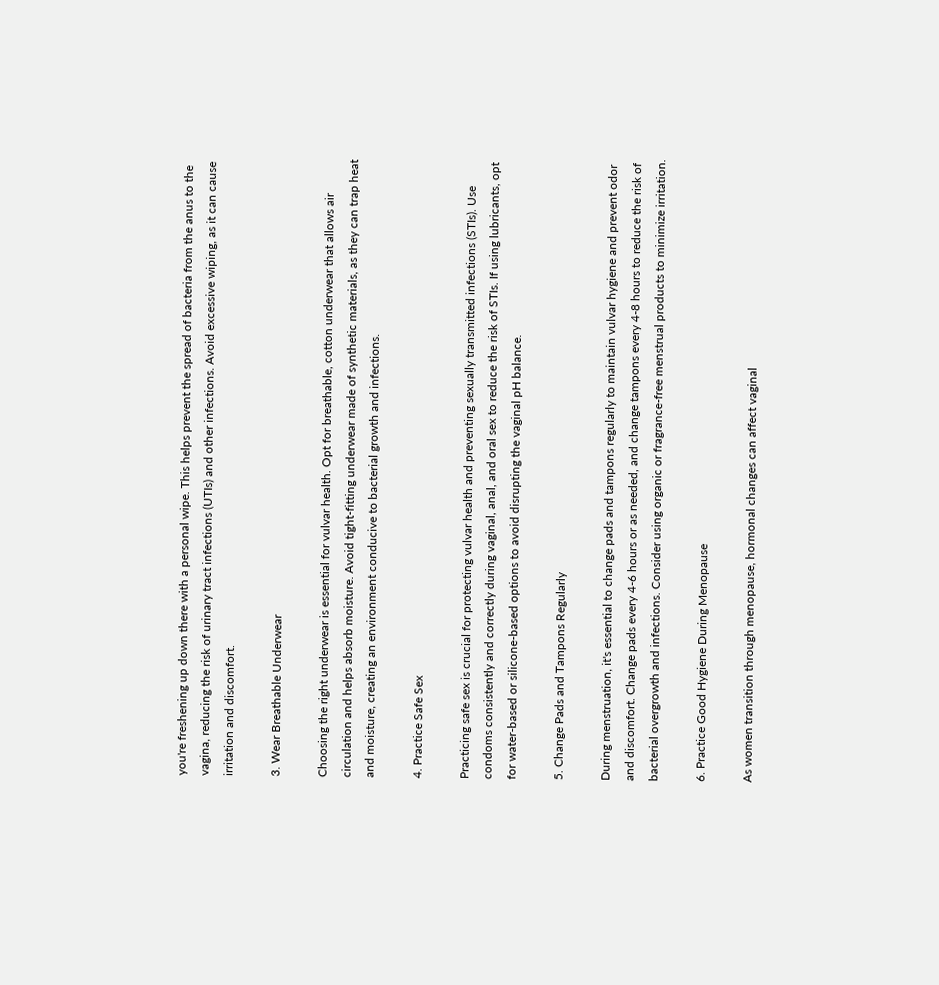you're freshening up down there with a personal wipe. This helps prevent the spread of bacteria from the anus to the vagina, reducing the risk of urinary tract infections (UTIs) and other infections. Avoid excessive wiping, as it can cause irritation and discomfort.

3. Wear Breathable Underwear

Choosing the right underwear is essential for vulvar health. Opt for breathable, cotton underwear that allows air circulation and helps absorb moisture. Avoid tight-fitting underwear made of synthetic materials, as they can trap heat and moisture, creating an environment conducive to bacterial growth and infections.

4. Practice Safe Sex

Practicing safe sex is crucial for protecting vulvar health and preventing sexually transmitted infections (STIs). Use condoms consistently and correctly during vaginal, anal, and oral sex to reduce the risk of STIs. If using lubricants, opt for water-based or silicone-based options to avoid disrupting the vaginal pH balance.

5. Change Pads and Tampons Regularly

During menstruation, it's essential to change pads and tampons regularly to maintain vulvar hygiene and prevent odor and discomfort. Change pads every 4-6 hours or as needed, and change tampons every 4-8 hours to reduce the risk of bacterial overgrowth and infections. Consider using organic or fragrance-free menstrual products to minimize irritation.

6. Practice Good Hygiene During Menopause

As women transition through menopause, hormonal changes can affect vaginal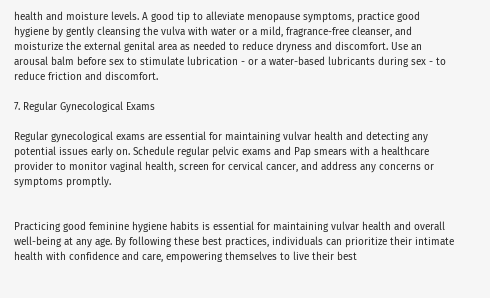health and moisture levels. A good tip to alleviate menopause symptoms, practice good hygiene by gently cleansing the vulva with water or a mild, fragrance-free cleanser, and moisturize the external genital area as needed to reduce dryness and discomfort. Use an arousal balm before sex to stimulate lubrication - or a water-based lubricants during sex - to reduce friction and discomfort.

7. Regular Gynecological Exams

Regular gynecological exams are essential for maintaining vulvar health and detecting any potential issues early on. Schedule regular pelvic exams and Pap smears with a healthcare provider to monitor vaginal health, screen for cervical cancer, and address any concerns or symptoms promptly.


Practicing good feminine hygiene habits is essential for maintaining vulvar health and overall well-being at any age. By following these best practices, individuals can prioritize their intimate health with confidence and care, empowering themselves to live their best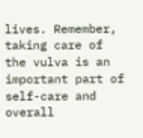lives. Remember, taking care of the vulva is an important part of self-care and overall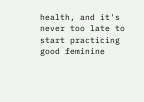health, and it's never too late to start practicing good feminine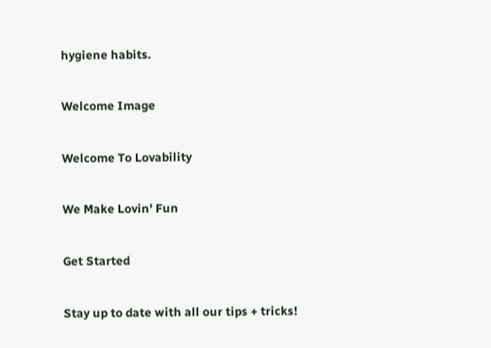hygiene habits.

Welcome Image

Welcome To Lovability

We Make Lovin' Fun

Get Started

Stay up to date with all our tips + tricks!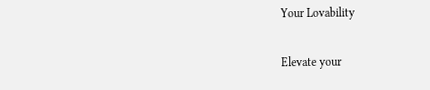Your Lovability

Elevate your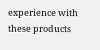experience with these products